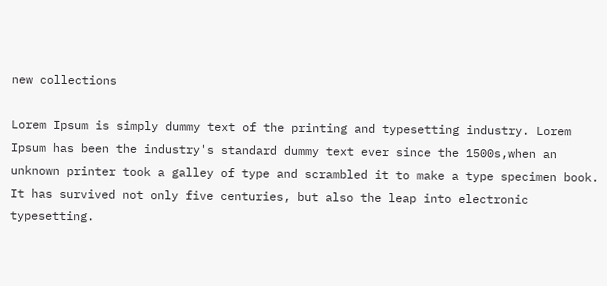new collections

Lorem Ipsum is simply dummy text of the printing and typesetting industry. Lorem Ipsum has been the industry's standard dummy text ever since the 1500s,when an unknown printer took a galley of type and scrambled it to make a type specimen book. It has survived not only five centuries, but also the leap into electronic typesetting.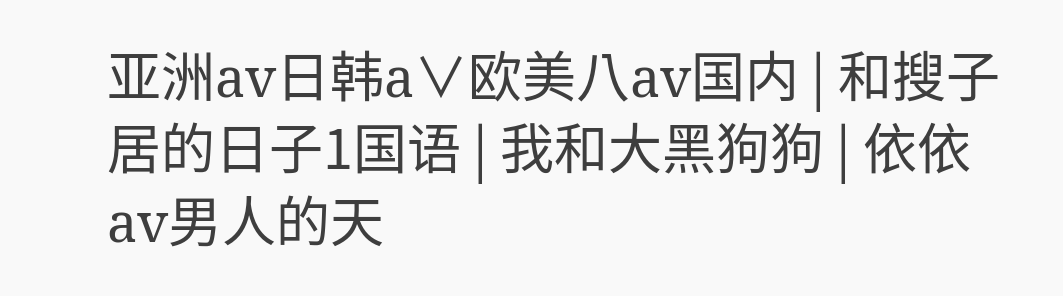亚洲av日韩a∨欧美八av国内 | 和搜子居的日子1国语 | 我和大黑狗狗 | 依依 av男人的天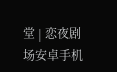堂 | 恋夜剧场安卓手机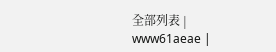全部列表 | www61aeae |